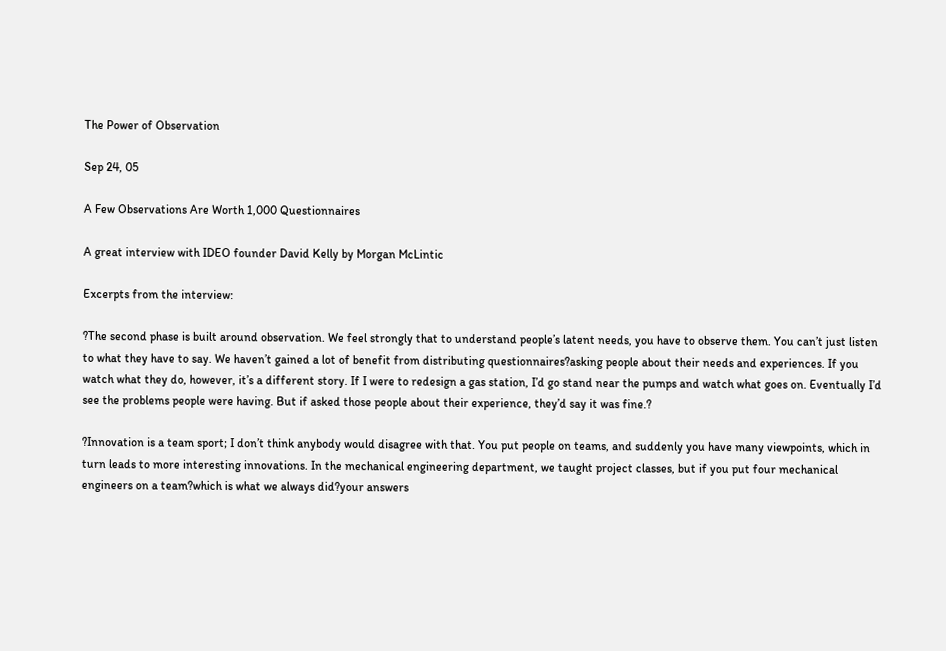The Power of Observation

Sep 24, 05

A Few Observations Are Worth 1,000 Questionnaires

A great interview with IDEO founder David Kelly by Morgan McLintic

Excerpts from the interview:

?The second phase is built around observation. We feel strongly that to understand people’s latent needs, you have to observe them. You can’t just listen to what they have to say. We haven’t gained a lot of benefit from distributing questionnaires?asking people about their needs and experiences. If you watch what they do, however, it’s a different story. If I were to redesign a gas station, I’d go stand near the pumps and watch what goes on. Eventually I’d see the problems people were having. But if asked those people about their experience, they’d say it was fine.?

?Innovation is a team sport; I don’t think anybody would disagree with that. You put people on teams, and suddenly you have many viewpoints, which in turn leads to more interesting innovations. In the mechanical engineering department, we taught project classes, but if you put four mechanical engineers on a team?which is what we always did?your answers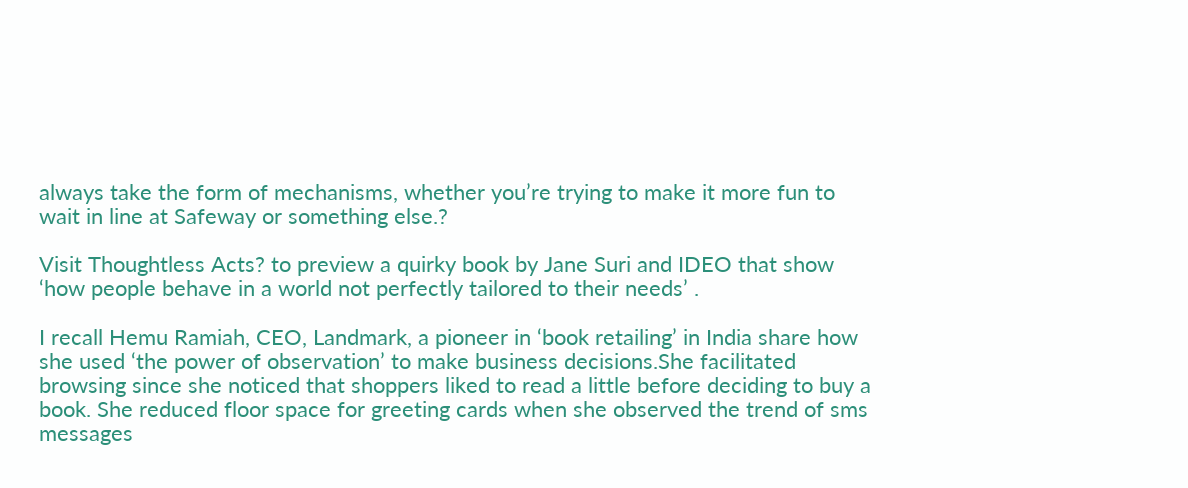always take the form of mechanisms, whether you’re trying to make it more fun to wait in line at Safeway or something else.?

Visit Thoughtless Acts? to preview a quirky book by Jane Suri and IDEO that show ‘how people behave in a world not perfectly tailored to their needs’ .

I recall Hemu Ramiah, CEO, Landmark, a pioneer in ‘book retailing’ in India share how she used ‘the power of observation’ to make business decisions.She facilitated browsing since she noticed that shoppers liked to read a little before deciding to buy a book. She reduced floor space for greeting cards when she observed the trend of sms messages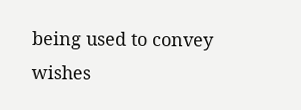being used to convey wishes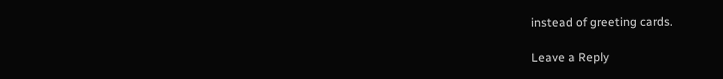instead of greeting cards.

Leave a Reply